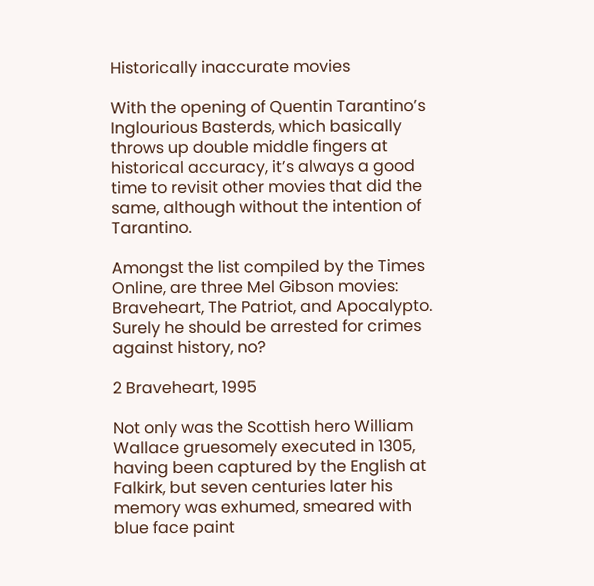Historically inaccurate movies

With the opening of Quentin Tarantino’s Inglourious Basterds, which basically throws up double middle fingers at historical accuracy, it’s always a good time to revisit other movies that did the same, although without the intention of Tarantino.

Amongst the list compiled by the Times Online, are three Mel Gibson movies: Braveheart, The Patriot, and Apocalypto. Surely he should be arrested for crimes against history, no?

2 Braveheart, 1995

Not only was the Scottish hero William Wallace gruesomely executed in 1305, having been captured by the English at Falkirk, but seven centuries later his memory was exhumed, smeared with blue face paint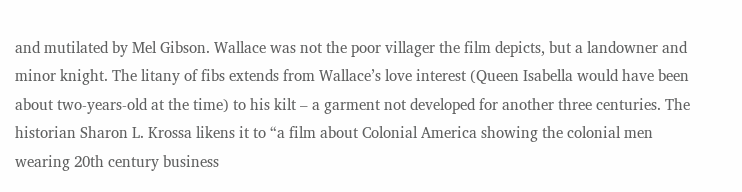and mutilated by Mel Gibson. Wallace was not the poor villager the film depicts, but a landowner and minor knight. The litany of fibs extends from Wallace’s love interest (Queen Isabella would have been about two-years-old at the time) to his kilt – a garment not developed for another three centuries. The historian Sharon L. Krossa likens it to “a film about Colonial America showing the colonial men wearing 20th century business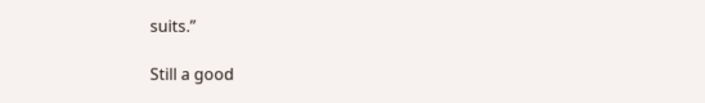suits.”

Still a good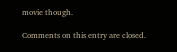movie though.

Comments on this entry are closed.